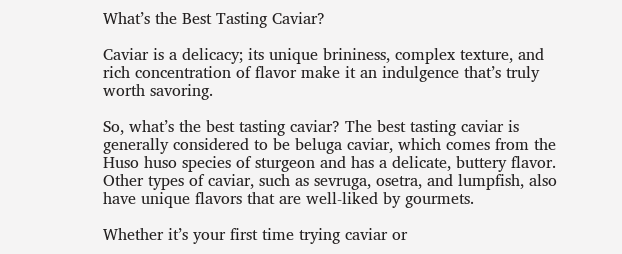What’s the Best Tasting Caviar?

Caviar is a delicacy; its unique brininess, complex texture, and rich concentration of flavor make it an indulgence that’s truly worth savoring.

So, what’s the best tasting caviar? The best tasting caviar is generally considered to be beluga caviar, which comes from the Huso huso species of sturgeon and has a delicate, buttery flavor. Other types of caviar, such as sevruga, osetra, and lumpfish, also have unique flavors that are well-liked by gourmets.

Whether it’s your first time trying caviar or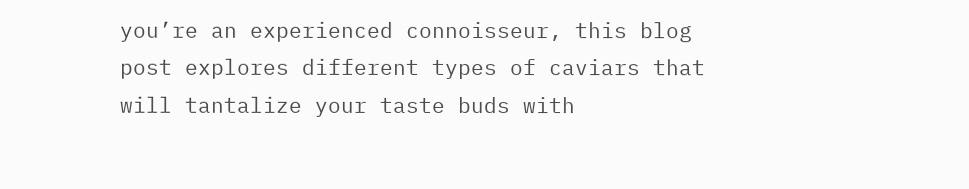you’re an experienced connoisseur, this blog post explores different types of caviars that will tantalize your taste buds with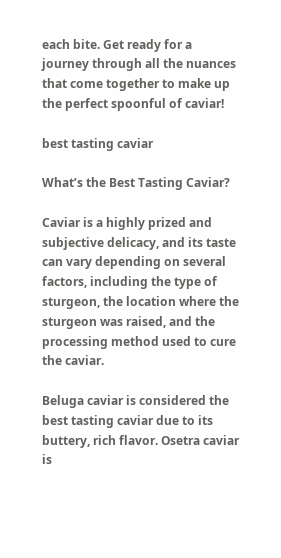each bite. Get ready for a journey through all the nuances that come together to make up the perfect spoonful of caviar!

best tasting caviar

What’s the Best Tasting Caviar?

Caviar is a highly prized and subjective delicacy, and its taste can vary depending on several factors, including the type of sturgeon, the location where the sturgeon was raised, and the processing method used to cure the caviar.

Beluga caviar is considered the best tasting caviar due to its buttery, rich flavor. Osetra caviar is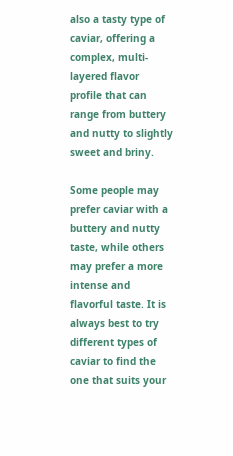also a tasty type of caviar, offering a complex, multi-layered flavor profile that can range from buttery and nutty to slightly sweet and briny.

Some people may prefer caviar with a buttery and nutty taste, while others may prefer a more intense and flavorful taste. It is always best to try different types of caviar to find the one that suits your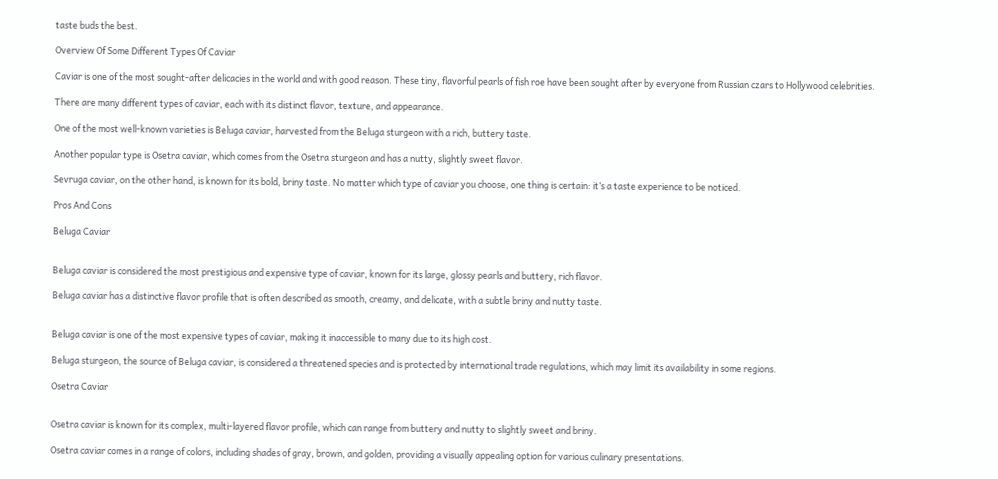taste buds the best.

Overview Of Some Different Types Of Caviar

Caviar is one of the most sought-after delicacies in the world and with good reason. These tiny, flavorful pearls of fish roe have been sought after by everyone from Russian czars to Hollywood celebrities.

There are many different types of caviar, each with its distinct flavor, texture, and appearance.

One of the most well-known varieties is Beluga caviar, harvested from the Beluga sturgeon with a rich, buttery taste.

Another popular type is Osetra caviar, which comes from the Osetra sturgeon and has a nutty, slightly sweet flavor.

Sevruga caviar, on the other hand, is known for its bold, briny taste. No matter which type of caviar you choose, one thing is certain: it’s a taste experience to be noticed.

Pros And Cons

Beluga Caviar


Beluga caviar is considered the most prestigious and expensive type of caviar, known for its large, glossy pearls and buttery, rich flavor.

Beluga caviar has a distinctive flavor profile that is often described as smooth, creamy, and delicate, with a subtle briny and nutty taste.


Beluga caviar is one of the most expensive types of caviar, making it inaccessible to many due to its high cost.

Beluga sturgeon, the source of Beluga caviar, is considered a threatened species and is protected by international trade regulations, which may limit its availability in some regions.

Osetra Caviar


Osetra caviar is known for its complex, multi-layered flavor profile, which can range from buttery and nutty to slightly sweet and briny.

Osetra caviar comes in a range of colors, including shades of gray, brown, and golden, providing a visually appealing option for various culinary presentations.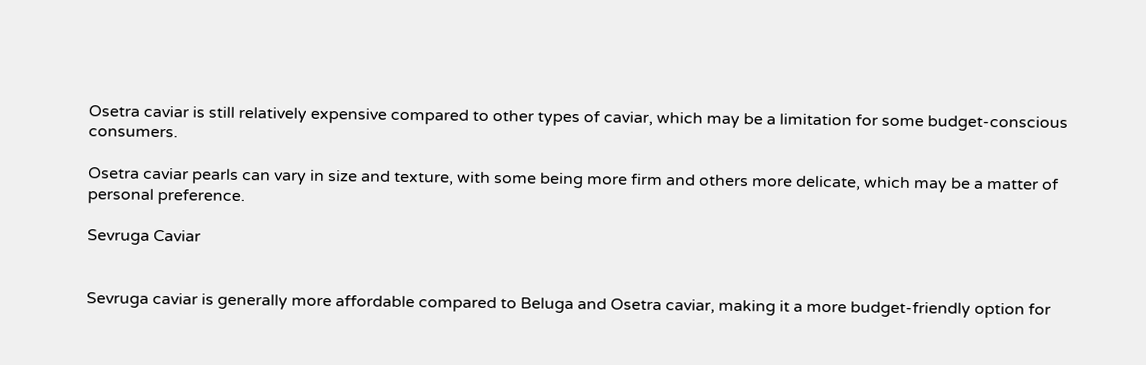Osetra caviar is still relatively expensive compared to other types of caviar, which may be a limitation for some budget-conscious consumers.

Osetra caviar pearls can vary in size and texture, with some being more firm and others more delicate, which may be a matter of personal preference.

Sevruga Caviar


Sevruga caviar is generally more affordable compared to Beluga and Osetra caviar, making it a more budget-friendly option for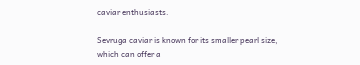caviar enthusiasts.

Sevruga caviar is known for its smaller pearl size, which can offer a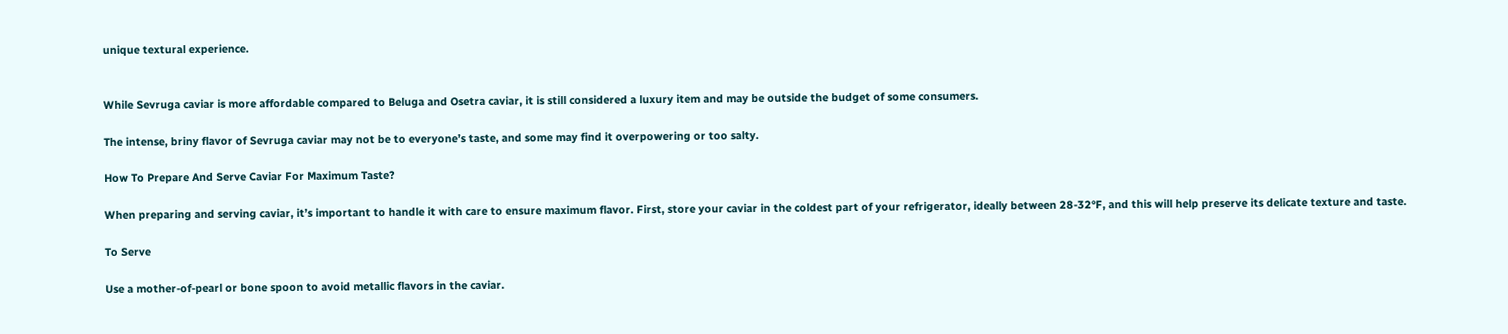unique textural experience.


While Sevruga caviar is more affordable compared to Beluga and Osetra caviar, it is still considered a luxury item and may be outside the budget of some consumers.

The intense, briny flavor of Sevruga caviar may not be to everyone’s taste, and some may find it overpowering or too salty.

How To Prepare And Serve Caviar For Maximum Taste?

When preparing and serving caviar, it’s important to handle it with care to ensure maximum flavor. First, store your caviar in the coldest part of your refrigerator, ideally between 28-32°F, and this will help preserve its delicate texture and taste.

To Serve

Use a mother-of-pearl or bone spoon to avoid metallic flavors in the caviar.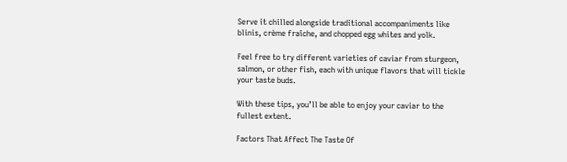Serve it chilled alongside traditional accompaniments like blinis, crème fraîche, and chopped egg whites and yolk.

Feel free to try different varieties of caviar from sturgeon, salmon, or other fish, each with unique flavors that will tickle your taste buds.

With these tips, you’ll be able to enjoy your caviar to the fullest extent.

Factors That Affect The Taste Of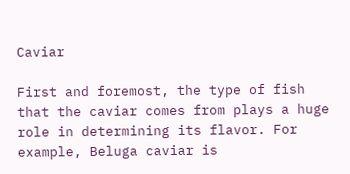Caviar

First and foremost, the type of fish that the caviar comes from plays a huge role in determining its flavor. For example, Beluga caviar is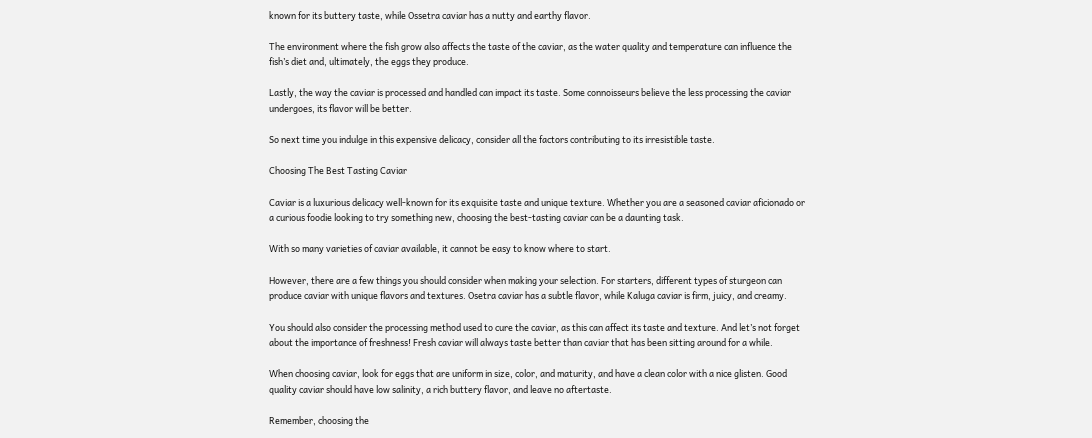known for its buttery taste, while Ossetra caviar has a nutty and earthy flavor.

The environment where the fish grow also affects the taste of the caviar, as the water quality and temperature can influence the fish’s diet and, ultimately, the eggs they produce.

Lastly, the way the caviar is processed and handled can impact its taste. Some connoisseurs believe the less processing the caviar undergoes, its flavor will be better.

So next time you indulge in this expensive delicacy, consider all the factors contributing to its irresistible taste.

Choosing The Best Tasting Caviar

Caviar is a luxurious delicacy well-known for its exquisite taste and unique texture. Whether you are a seasoned caviar aficionado or a curious foodie looking to try something new, choosing the best-tasting caviar can be a daunting task.

With so many varieties of caviar available, it cannot be easy to know where to start.

However, there are a few things you should consider when making your selection. For starters, different types of sturgeon can produce caviar with unique flavors and textures. Osetra caviar has a subtle flavor, while Kaluga caviar is firm, juicy, and creamy.

You should also consider the processing method used to cure the caviar, as this can affect its taste and texture. And let’s not forget about the importance of freshness! Fresh caviar will always taste better than caviar that has been sitting around for a while.

When choosing caviar, look for eggs that are uniform in size, color, and maturity, and have a clean color with a nice glisten. Good quality caviar should have low salinity, a rich buttery flavor, and leave no aftertaste.

Remember, choosing the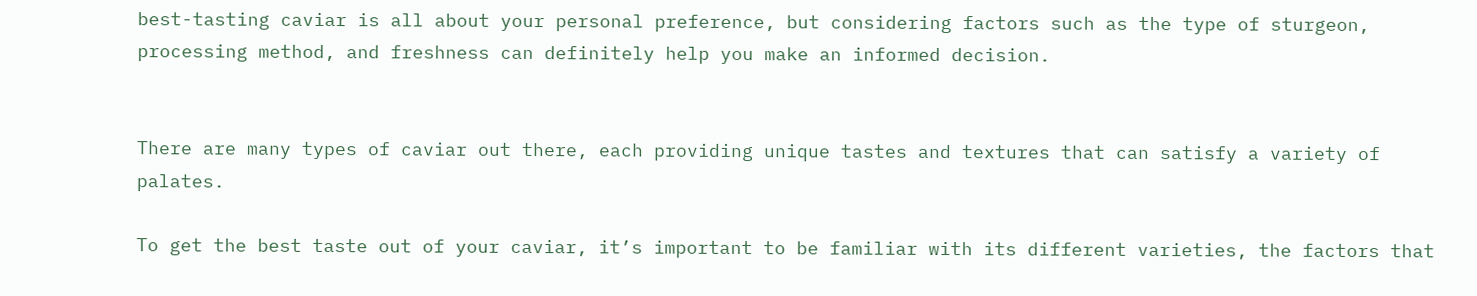best-tasting caviar is all about your personal preference, but considering factors such as the type of sturgeon, processing method, and freshness can definitely help you make an informed decision.


There are many types of caviar out there, each providing unique tastes and textures that can satisfy a variety of palates.

To get the best taste out of your caviar, it’s important to be familiar with its different varieties, the factors that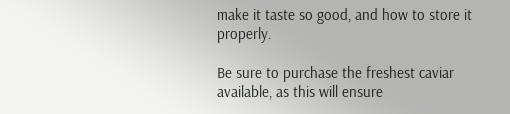make it taste so good, and how to store it properly.

Be sure to purchase the freshest caviar available, as this will ensure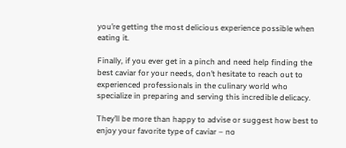you’re getting the most delicious experience possible when eating it.

Finally, if you ever get in a pinch and need help finding the best caviar for your needs, don’t hesitate to reach out to experienced professionals in the culinary world who specialize in preparing and serving this incredible delicacy.

They’ll be more than happy to advise or suggest how best to enjoy your favorite type of caviar – no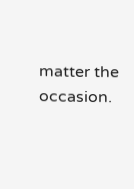matter the occasion.